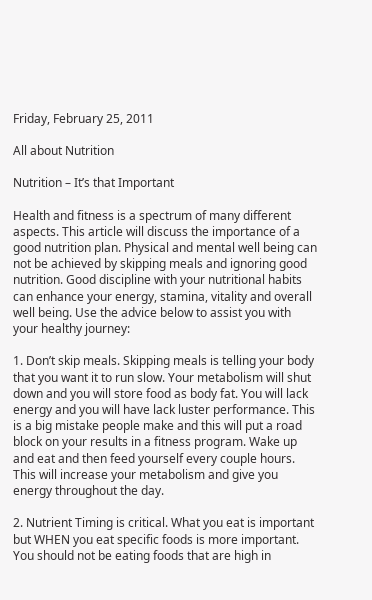Friday, February 25, 2011

All about Nutrition

Nutrition – It’s that Important

Health and fitness is a spectrum of many different aspects. This article will discuss the importance of a good nutrition plan. Physical and mental well being can not be achieved by skipping meals and ignoring good nutrition. Good discipline with your nutritional habits can enhance your energy, stamina, vitality and overall well being. Use the advice below to assist you with your healthy journey:

1. Don’t skip meals. Skipping meals is telling your body that you want it to run slow. Your metabolism will shut down and you will store food as body fat. You will lack energy and you will have lack luster performance. This is a big mistake people make and this will put a road block on your results in a fitness program. Wake up and eat and then feed yourself every couple hours. This will increase your metabolism and give you energy throughout the day.

2. Nutrient Timing is critical. What you eat is important but WHEN you eat specific foods is more important. You should not be eating foods that are high in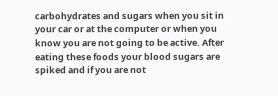carbohydrates and sugars when you sit in your car or at the computer or when you know you are not going to be active. After eating these foods your blood sugars are spiked and if you are not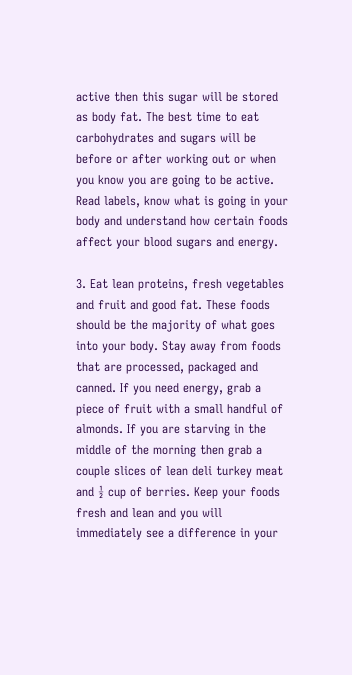active then this sugar will be stored as body fat. The best time to eat carbohydrates and sugars will be before or after working out or when you know you are going to be active. Read labels, know what is going in your body and understand how certain foods affect your blood sugars and energy.

3. Eat lean proteins, fresh vegetables and fruit and good fat. These foods should be the majority of what goes into your body. Stay away from foods that are processed, packaged and canned. If you need energy, grab a piece of fruit with a small handful of almonds. If you are starving in the middle of the morning then grab a couple slices of lean deli turkey meat and ½ cup of berries. Keep your foods fresh and lean and you will immediately see a difference in your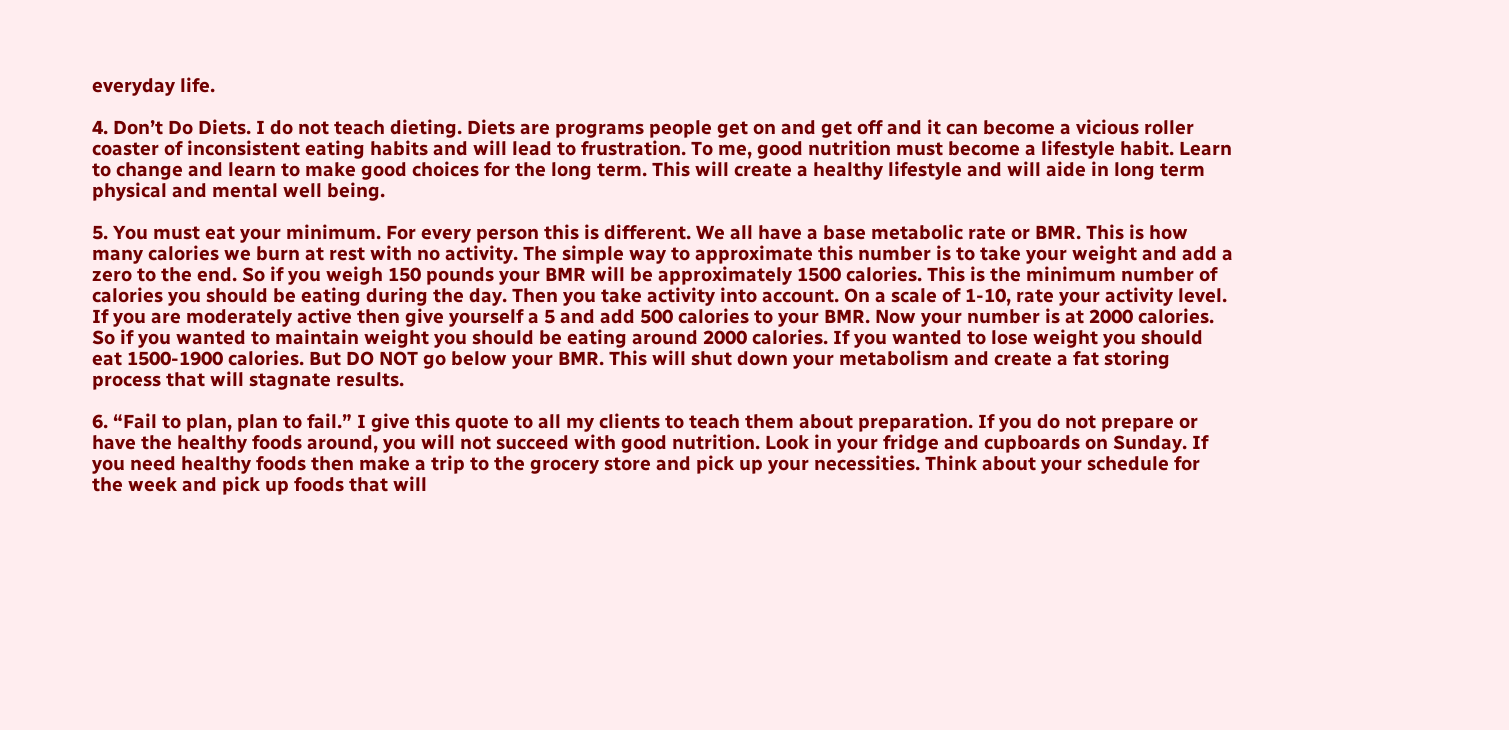everyday life.

4. Don’t Do Diets. I do not teach dieting. Diets are programs people get on and get off and it can become a vicious roller coaster of inconsistent eating habits and will lead to frustration. To me, good nutrition must become a lifestyle habit. Learn to change and learn to make good choices for the long term. This will create a healthy lifestyle and will aide in long term physical and mental well being.

5. You must eat your minimum. For every person this is different. We all have a base metabolic rate or BMR. This is how many calories we burn at rest with no activity. The simple way to approximate this number is to take your weight and add a zero to the end. So if you weigh 150 pounds your BMR will be approximately 1500 calories. This is the minimum number of calories you should be eating during the day. Then you take activity into account. On a scale of 1-10, rate your activity level. If you are moderately active then give yourself a 5 and add 500 calories to your BMR. Now your number is at 2000 calories. So if you wanted to maintain weight you should be eating around 2000 calories. If you wanted to lose weight you should eat 1500-1900 calories. But DO NOT go below your BMR. This will shut down your metabolism and create a fat storing process that will stagnate results.

6. “Fail to plan, plan to fail.” I give this quote to all my clients to teach them about preparation. If you do not prepare or have the healthy foods around, you will not succeed with good nutrition. Look in your fridge and cupboards on Sunday. If you need healthy foods then make a trip to the grocery store and pick up your necessities. Think about your schedule for the week and pick up foods that will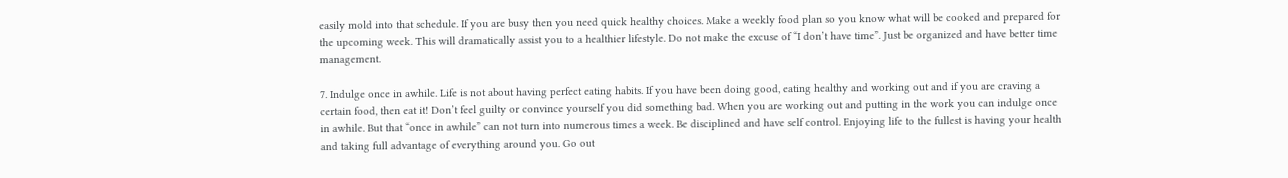easily mold into that schedule. If you are busy then you need quick healthy choices. Make a weekly food plan so you know what will be cooked and prepared for the upcoming week. This will dramatically assist you to a healthier lifestyle. Do not make the excuse of “I don’t have time”. Just be organized and have better time management.

7. Indulge once in awhile. Life is not about having perfect eating habits. If you have been doing good, eating healthy and working out and if you are craving a certain food, then eat it! Don’t feel guilty or convince yourself you did something bad. When you are working out and putting in the work you can indulge once in awhile. But that “once in awhile” can not turn into numerous times a week. Be disciplined and have self control. Enjoying life to the fullest is having your health and taking full advantage of everything around you. Go out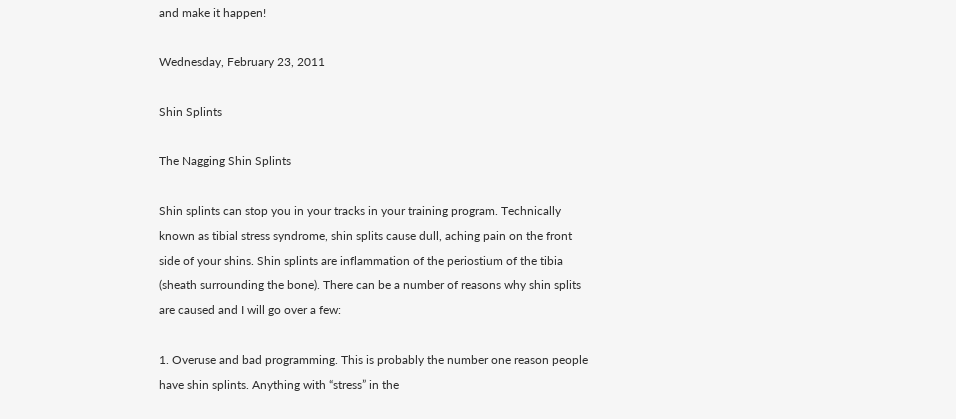and make it happen!

Wednesday, February 23, 2011

Shin Splints

The Nagging Shin Splints

Shin splints can stop you in your tracks in your training program. Technically known as tibial stress syndrome, shin splits cause dull, aching pain on the front side of your shins. Shin splints are inflammation of the periostium of the tibia (sheath surrounding the bone). There can be a number of reasons why shin splits are caused and I will go over a few:

1. Overuse and bad programming. This is probably the number one reason people have shin splints. Anything with “stress” in the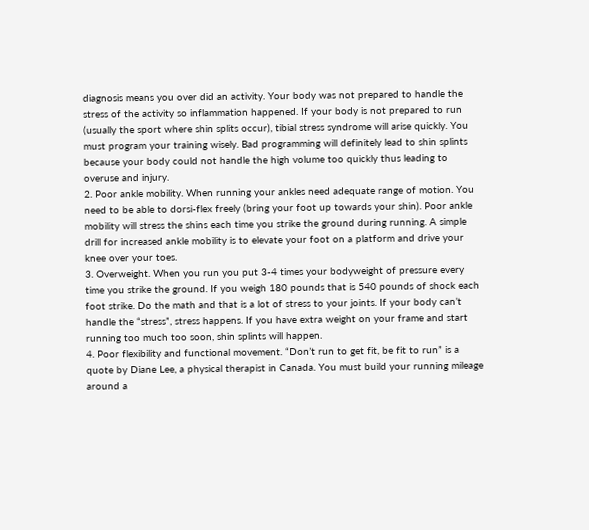diagnosis means you over did an activity. Your body was not prepared to handle the stress of the activity so inflammation happened. If your body is not prepared to run (usually the sport where shin splits occur), tibial stress syndrome will arise quickly. You must program your training wisely. Bad programming will definitely lead to shin splints because your body could not handle the high volume too quickly thus leading to overuse and injury.
2. Poor ankle mobility. When running your ankles need adequate range of motion. You need to be able to dorsi-flex freely (bring your foot up towards your shin). Poor ankle mobility will stress the shins each time you strike the ground during running. A simple drill for increased ankle mobility is to elevate your foot on a platform and drive your knee over your toes.
3. Overweight. When you run you put 3-4 times your bodyweight of pressure every time you strike the ground. If you weigh 180 pounds that is 540 pounds of shock each foot strike. Do the math and that is a lot of stress to your joints. If your body can’t handle the “stress”, stress happens. If you have extra weight on your frame and start running too much too soon, shin splints will happen.
4. Poor flexibility and functional movement. “Don’t run to get fit, be fit to run” is a quote by Diane Lee, a physical therapist in Canada. You must build your running mileage around a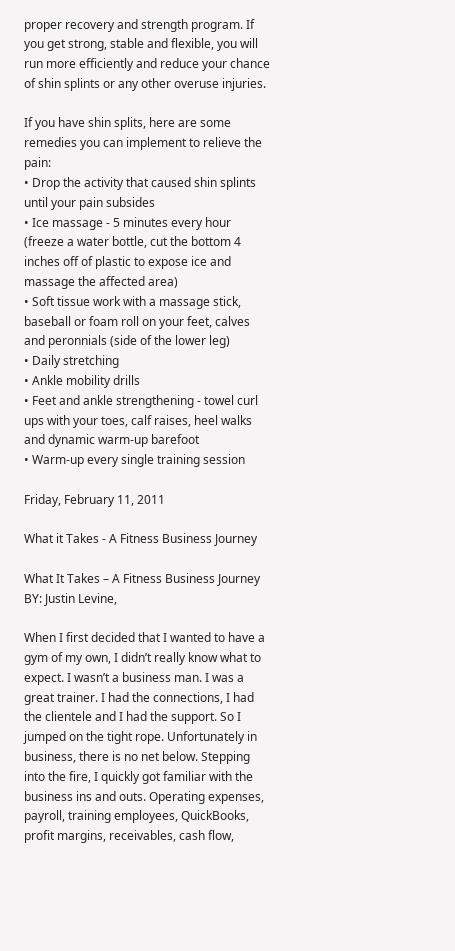proper recovery and strength program. If you get strong, stable and flexible, you will run more efficiently and reduce your chance of shin splints or any other overuse injuries.

If you have shin splits, here are some remedies you can implement to relieve the pain:
• Drop the activity that caused shin splints until your pain subsides
• Ice massage - 5 minutes every hour (freeze a water bottle, cut the bottom 4 inches off of plastic to expose ice and massage the affected area)
• Soft tissue work with a massage stick, baseball or foam roll on your feet, calves and peronnials (side of the lower leg)
• Daily stretching
• Ankle mobility drills
• Feet and ankle strengthening - towel curl ups with your toes, calf raises, heel walks and dynamic warm-up barefoot
• Warm-up every single training session

Friday, February 11, 2011

What it Takes - A Fitness Business Journey

What It Takes – A Fitness Business Journey
BY: Justin Levine,

When I first decided that I wanted to have a gym of my own, I didn’t really know what to expect. I wasn’t a business man. I was a great trainer. I had the connections, I had the clientele and I had the support. So I jumped on the tight rope. Unfortunately in business, there is no net below. Stepping into the fire, I quickly got familiar with the business ins and outs. Operating expenses, payroll, training employees, QuickBooks, profit margins, receivables, cash flow,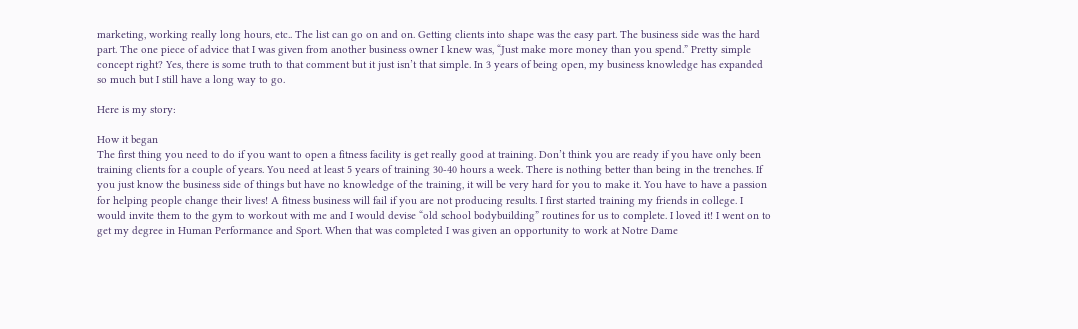marketing, working really long hours, etc.. The list can go on and on. Getting clients into shape was the easy part. The business side was the hard part. The one piece of advice that I was given from another business owner I knew was, “Just make more money than you spend.” Pretty simple concept right? Yes, there is some truth to that comment but it just isn’t that simple. In 3 years of being open, my business knowledge has expanded so much but I still have a long way to go.

Here is my story:

How it began
The first thing you need to do if you want to open a fitness facility is get really good at training. Don’t think you are ready if you have only been training clients for a couple of years. You need at least 5 years of training 30-40 hours a week. There is nothing better than being in the trenches. If you just know the business side of things but have no knowledge of the training, it will be very hard for you to make it. You have to have a passion for helping people change their lives! A fitness business will fail if you are not producing results. I first started training my friends in college. I would invite them to the gym to workout with me and I would devise “old school bodybuilding” routines for us to complete. I loved it! I went on to get my degree in Human Performance and Sport. When that was completed I was given an opportunity to work at Notre Dame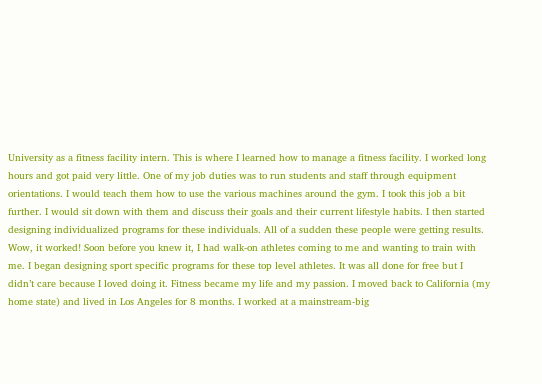University as a fitness facility intern. This is where I learned how to manage a fitness facility. I worked long hours and got paid very little. One of my job duties was to run students and staff through equipment orientations. I would teach them how to use the various machines around the gym. I took this job a bit further. I would sit down with them and discuss their goals and their current lifestyle habits. I then started designing individualized programs for these individuals. All of a sudden these people were getting results. Wow, it worked! Soon before you knew it, I had walk-on athletes coming to me and wanting to train with me. I began designing sport specific programs for these top level athletes. It was all done for free but I didn’t care because I loved doing it. Fitness became my life and my passion. I moved back to California (my home state) and lived in Los Angeles for 8 months. I worked at a mainstream-big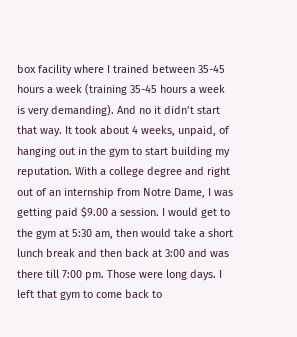box facility where I trained between 35-45 hours a week (training 35-45 hours a week is very demanding). And no it didn’t start that way. It took about 4 weeks, unpaid, of hanging out in the gym to start building my reputation. With a college degree and right out of an internship from Notre Dame, I was getting paid $9.00 a session. I would get to the gym at 5:30 am, then would take a short lunch break and then back at 3:00 and was there till 7:00 pm. Those were long days. I left that gym to come back to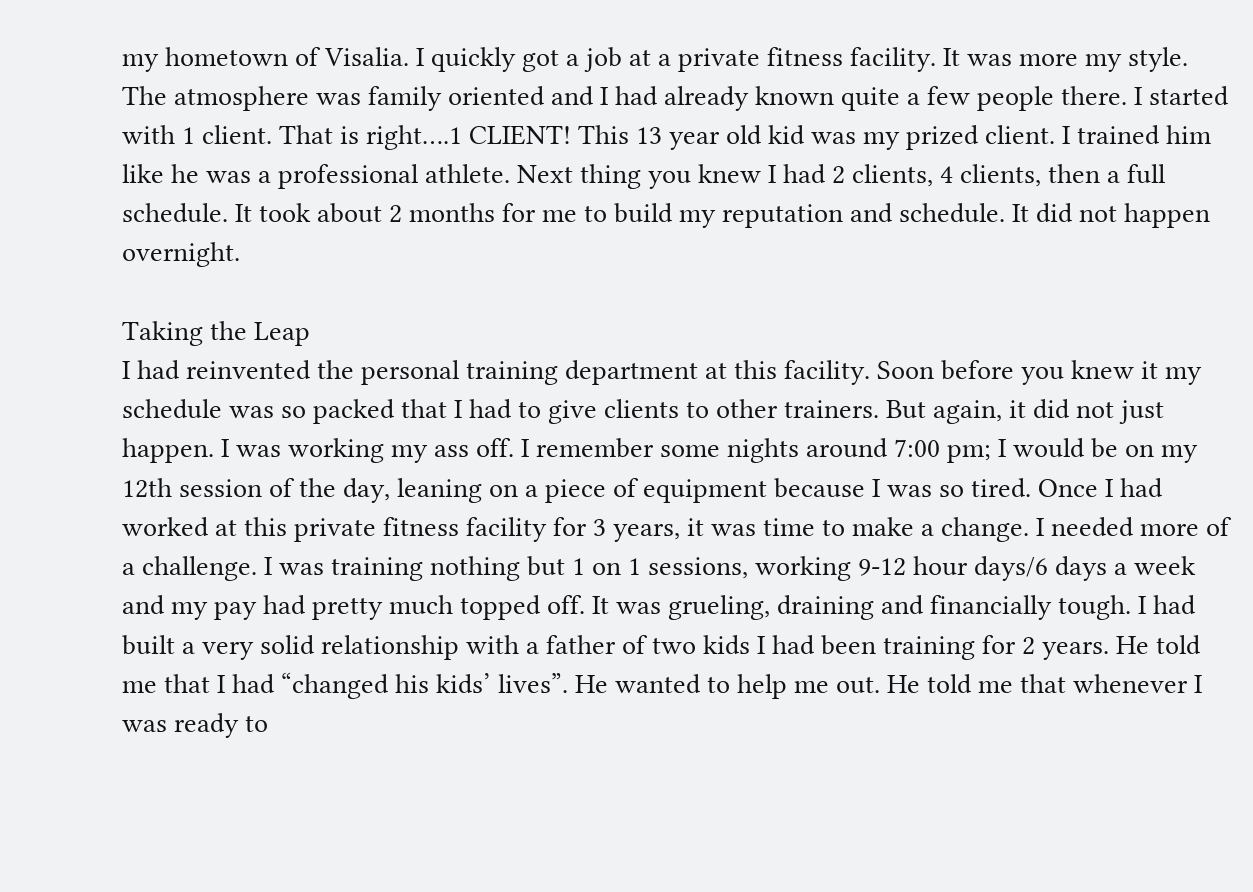my hometown of Visalia. I quickly got a job at a private fitness facility. It was more my style. The atmosphere was family oriented and I had already known quite a few people there. I started with 1 client. That is right….1 CLIENT! This 13 year old kid was my prized client. I trained him like he was a professional athlete. Next thing you knew I had 2 clients, 4 clients, then a full schedule. It took about 2 months for me to build my reputation and schedule. It did not happen overnight.

Taking the Leap
I had reinvented the personal training department at this facility. Soon before you knew it my schedule was so packed that I had to give clients to other trainers. But again, it did not just happen. I was working my ass off. I remember some nights around 7:00 pm; I would be on my 12th session of the day, leaning on a piece of equipment because I was so tired. Once I had worked at this private fitness facility for 3 years, it was time to make a change. I needed more of a challenge. I was training nothing but 1 on 1 sessions, working 9-12 hour days/6 days a week and my pay had pretty much topped off. It was grueling, draining and financially tough. I had built a very solid relationship with a father of two kids I had been training for 2 years. He told me that I had “changed his kids’ lives”. He wanted to help me out. He told me that whenever I was ready to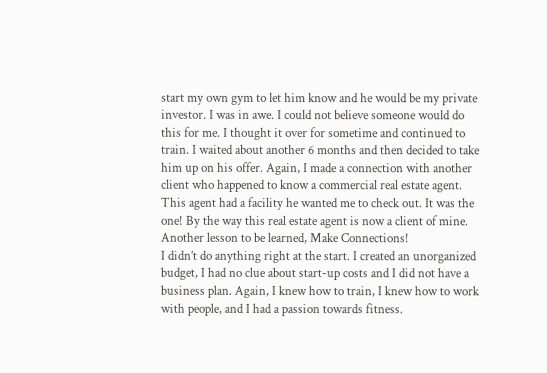start my own gym to let him know and he would be my private investor. I was in awe. I could not believe someone would do this for me. I thought it over for sometime and continued to train. I waited about another 6 months and then decided to take him up on his offer. Again, I made a connection with another client who happened to know a commercial real estate agent. This agent had a facility he wanted me to check out. It was the one! By the way this real estate agent is now a client of mine. Another lesson to be learned, Make Connections!
I didn’t do anything right at the start. I created an unorganized budget, I had no clue about start-up costs and I did not have a business plan. Again, I knew how to train, I knew how to work with people, and I had a passion towards fitness.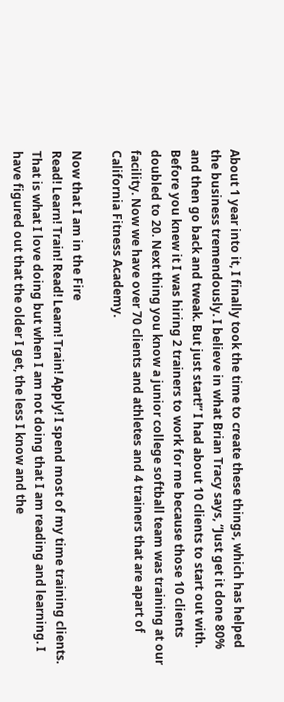About 1 year into it, I finally took the time to create these things, which has helped the business tremendously. I believe in what Brian Tracy says, “Just get it done 80% and then go back and tweak. But just start!” I had about 10 clients to start out with. Before you knew it I was hiring 2 trainers to work for me because those 10 clients doubled to 20. Next thing you know a junior college softball team was training at our facility. Now we have over 70 clients and athletes and 4 trainers that are apart of California Fitness Academy.

Now that I am in the Fire
Read! Learn! Train! Read! Learn! Train! Apply! I spend most of my time training clients. That is what I love doing but when I am not doing that I am reading and learning. I have figured out that the older I get, the less I know and the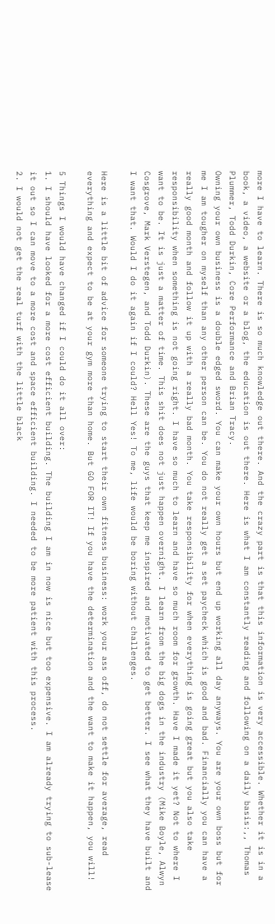more I have to learn. There is so much knowledge out there. And the crazy part is that this information is very accessible. Whether it is in a book, a video, a website or a blog, the education is out there. Here is what I am constantly reading and following on a daily basis:,, Thomas Plummer, Todd Durkin, Core Performance and Brian Tracy.
Owning your own business is a double edged sword. You can make your own hours but end up working all day anyways. You are your own boss but for me I am tougher on myself than any other person can be. You do not really get a set paycheck which is good and bad. Financially you can have a really good month and follow it up with a really bad month. You take responsibility for when everything is going great but you also take responsibility when something is not going right. I have so much to learn and have so much room for growth. Have I made it yet? Not to where I want to be. It is just a matter of time. This shit does not just happen overnight. I learn from the big dogs in the industry (Mike Boyle, Alwyn Cosgrove, Mark Verstegen, and Todd Durkin). These are the guys that keep me inspired and motivated to get better. I see what they have built and I want that. Would I do it again if I could? Hell Yes! To me, life would be boring without challenges.

Here is a little bit of advice for someone trying to start their own fitness business: work your ass off, do not settle for average, read everything and expect to be at your gym more than home. But GO FOR IT! If you have the determination and the want to make it happen, you will!

5 Things I would have changed if I could do it all over:
1. I should have looked for a more cost efficient building. The building I am in now is nice but too expensive. I am already trying to sub-lease it out so I can move to a more cost and space efficient building. I needed to be more patient with this process.
2. I would not get the real turf with the little black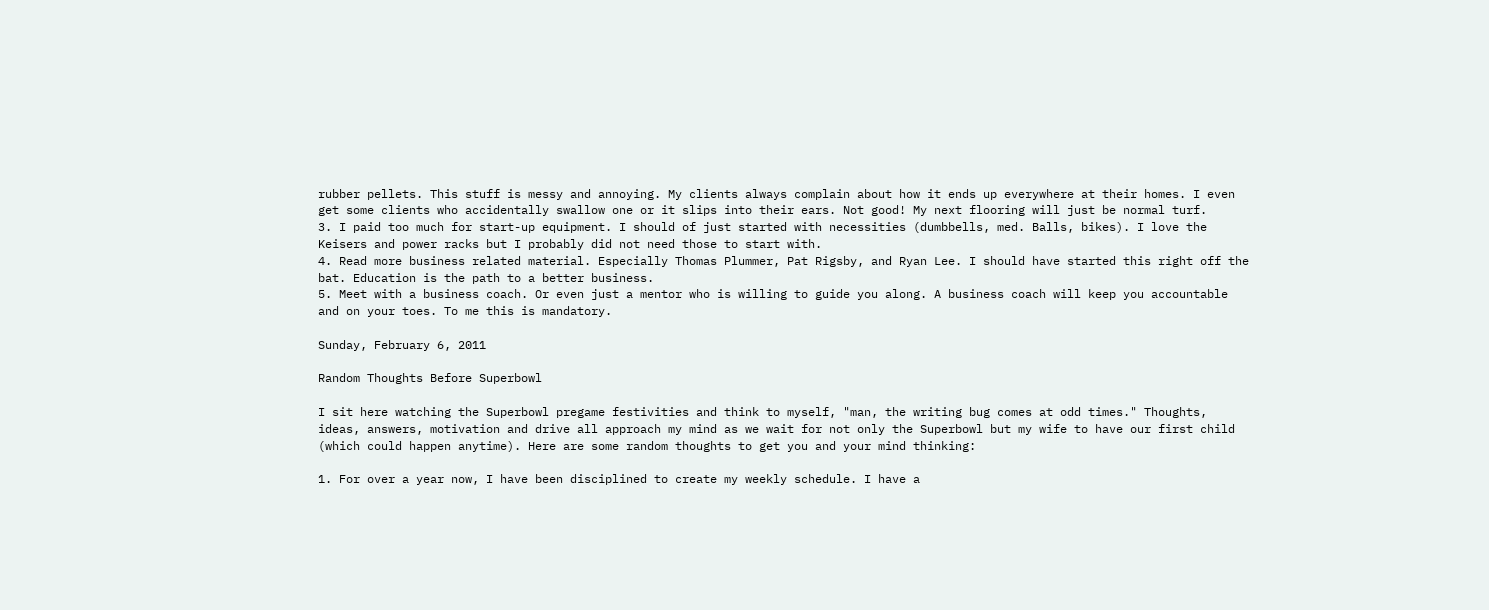rubber pellets. This stuff is messy and annoying. My clients always complain about how it ends up everywhere at their homes. I even get some clients who accidentally swallow one or it slips into their ears. Not good! My next flooring will just be normal turf.
3. I paid too much for start-up equipment. I should of just started with necessities (dumbbells, med. Balls, bikes). I love the Keisers and power racks but I probably did not need those to start with.
4. Read more business related material. Especially Thomas Plummer, Pat Rigsby, and Ryan Lee. I should have started this right off the bat. Education is the path to a better business.
5. Meet with a business coach. Or even just a mentor who is willing to guide you along. A business coach will keep you accountable and on your toes. To me this is mandatory.

Sunday, February 6, 2011

Random Thoughts Before Superbowl

I sit here watching the Superbowl pregame festivities and think to myself, "man, the writing bug comes at odd times." Thoughts, ideas, answers, motivation and drive all approach my mind as we wait for not only the Superbowl but my wife to have our first child (which could happen anytime). Here are some random thoughts to get you and your mind thinking:

1. For over a year now, I have been disciplined to create my weekly schedule. I have a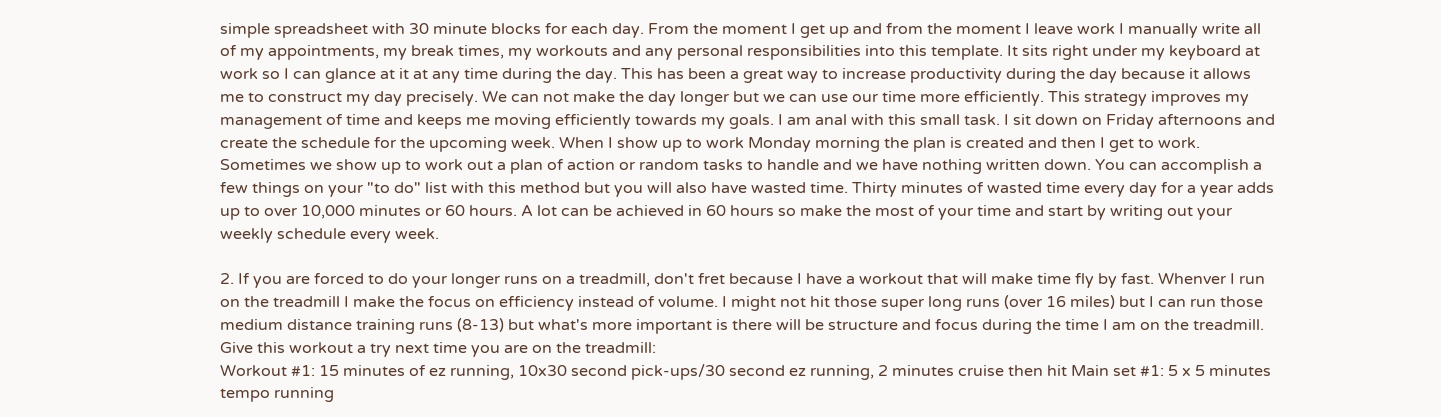simple spreadsheet with 30 minute blocks for each day. From the moment I get up and from the moment I leave work I manually write all of my appointments, my break times, my workouts and any personal responsibilities into this template. It sits right under my keyboard at work so I can glance at it at any time during the day. This has been a great way to increase productivity during the day because it allows me to construct my day precisely. We can not make the day longer but we can use our time more efficiently. This strategy improves my management of time and keeps me moving efficiently towards my goals. I am anal with this small task. I sit down on Friday afternoons and create the schedule for the upcoming week. When I show up to work Monday morning the plan is created and then I get to work. Sometimes we show up to work out a plan of action or random tasks to handle and we have nothing written down. You can accomplish a few things on your "to do" list with this method but you will also have wasted time. Thirty minutes of wasted time every day for a year adds up to over 10,000 minutes or 60 hours. A lot can be achieved in 60 hours so make the most of your time and start by writing out your weekly schedule every week.

2. If you are forced to do your longer runs on a treadmill, don't fret because I have a workout that will make time fly by fast. Whenver I run on the treadmill I make the focus on efficiency instead of volume. I might not hit those super long runs (over 16 miles) but I can run those medium distance training runs (8-13) but what's more important is there will be structure and focus during the time I am on the treadmill. Give this workout a try next time you are on the treadmill:
Workout #1: 15 minutes of ez running, 10x30 second pick-ups/30 second ez running, 2 minutes cruise then hit Main set #1: 5 x 5 minutes tempo running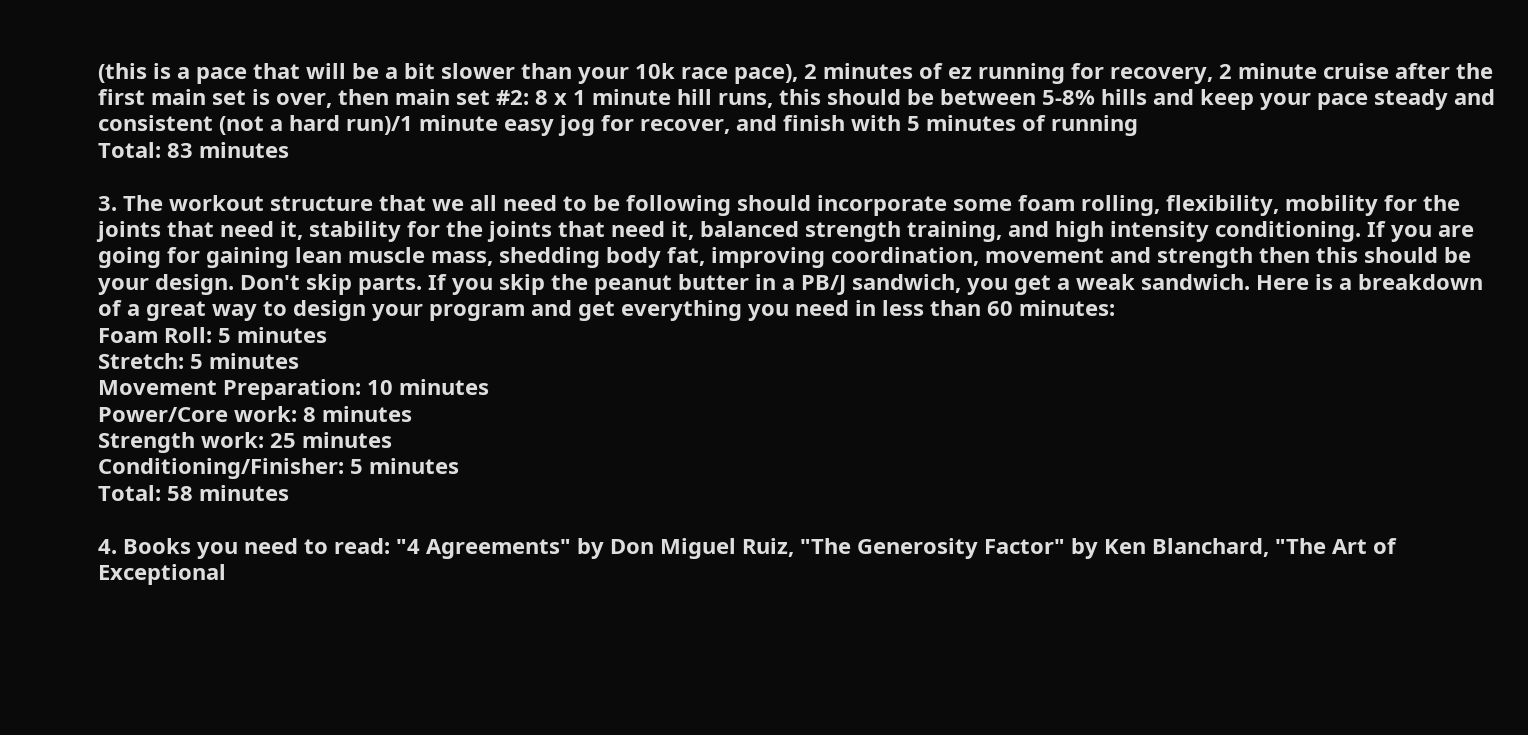(this is a pace that will be a bit slower than your 10k race pace), 2 minutes of ez running for recovery, 2 minute cruise after the first main set is over, then main set #2: 8 x 1 minute hill runs, this should be between 5-8% hills and keep your pace steady and consistent (not a hard run)/1 minute easy jog for recover, and finish with 5 minutes of running
Total: 83 minutes

3. The workout structure that we all need to be following should incorporate some foam rolling, flexibility, mobility for the joints that need it, stability for the joints that need it, balanced strength training, and high intensity conditioning. If you are going for gaining lean muscle mass, shedding body fat, improving coordination, movement and strength then this should be your design. Don't skip parts. If you skip the peanut butter in a PB/J sandwich, you get a weak sandwich. Here is a breakdown of a great way to design your program and get everything you need in less than 60 minutes:
Foam Roll: 5 minutes
Stretch: 5 minutes
Movement Preparation: 10 minutes
Power/Core work: 8 minutes
Strength work: 25 minutes
Conditioning/Finisher: 5 minutes
Total: 58 minutes

4. Books you need to read: "4 Agreements" by Don Miguel Ruiz, "The Generosity Factor" by Ken Blanchard, "The Art of Exceptional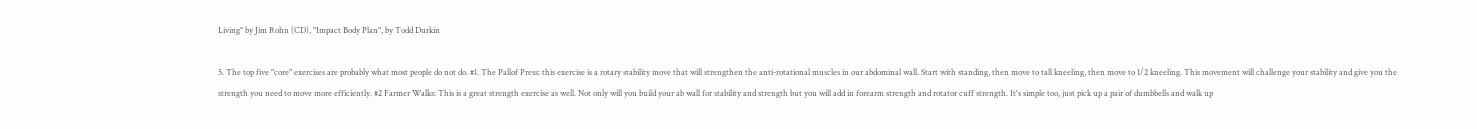Living" by Jim Rohn (CD), "Impact Body Plan", by Todd Durkin

5. The top five "core" exercises are probably what most people do not do. #1. The Pallof Press: this exercise is a rotary stability move that will strengthen the anti-rotational muscles in our abdominal wall. Start with standing, then move to tall kneeling, then move to 1/2 kneeling. This movement will challenge your stability and give you the strength you need to move more efficiently. #2 Farmer Walks: This is a great strength exercise as well. Not only will you build your ab wall for stability and strength but you will add in forearm strength and rotator cuff strength. It's simple too, just pick up a pair of dumbbells and walk up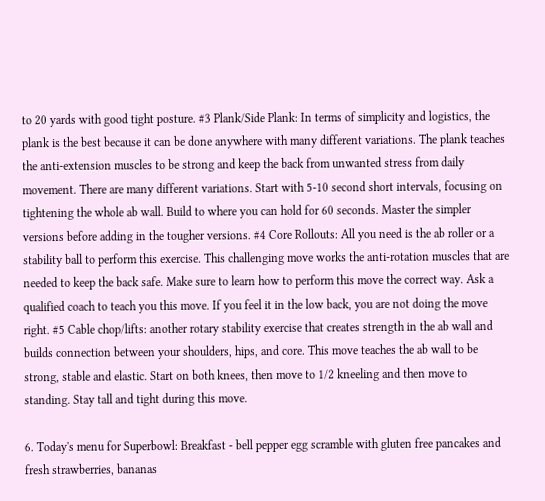to 20 yards with good tight posture. #3 Plank/Side Plank: In terms of simplicity and logistics, the plank is the best because it can be done anywhere with many different variations. The plank teaches the anti-extension muscles to be strong and keep the back from unwanted stress from daily movement. There are many different variations. Start with 5-10 second short intervals, focusing on tightening the whole ab wall. Build to where you can hold for 60 seconds. Master the simpler versions before adding in the tougher versions. #4 Core Rollouts: All you need is the ab roller or a stability ball to perform this exercise. This challenging move works the anti-rotation muscles that are needed to keep the back safe. Make sure to learn how to perform this move the correct way. Ask a qualified coach to teach you this move. If you feel it in the low back, you are not doing the move right. #5 Cable chop/lifts: another rotary stability exercise that creates strength in the ab wall and builds connection between your shoulders, hips, and core. This move teaches the ab wall to be strong, stable and elastic. Start on both knees, then move to 1/2 kneeling and then move to standing. Stay tall and tight during this move.

6. Today's menu for Superbowl: Breakfast - bell pepper egg scramble with gluten free pancakes and fresh strawberries, bananas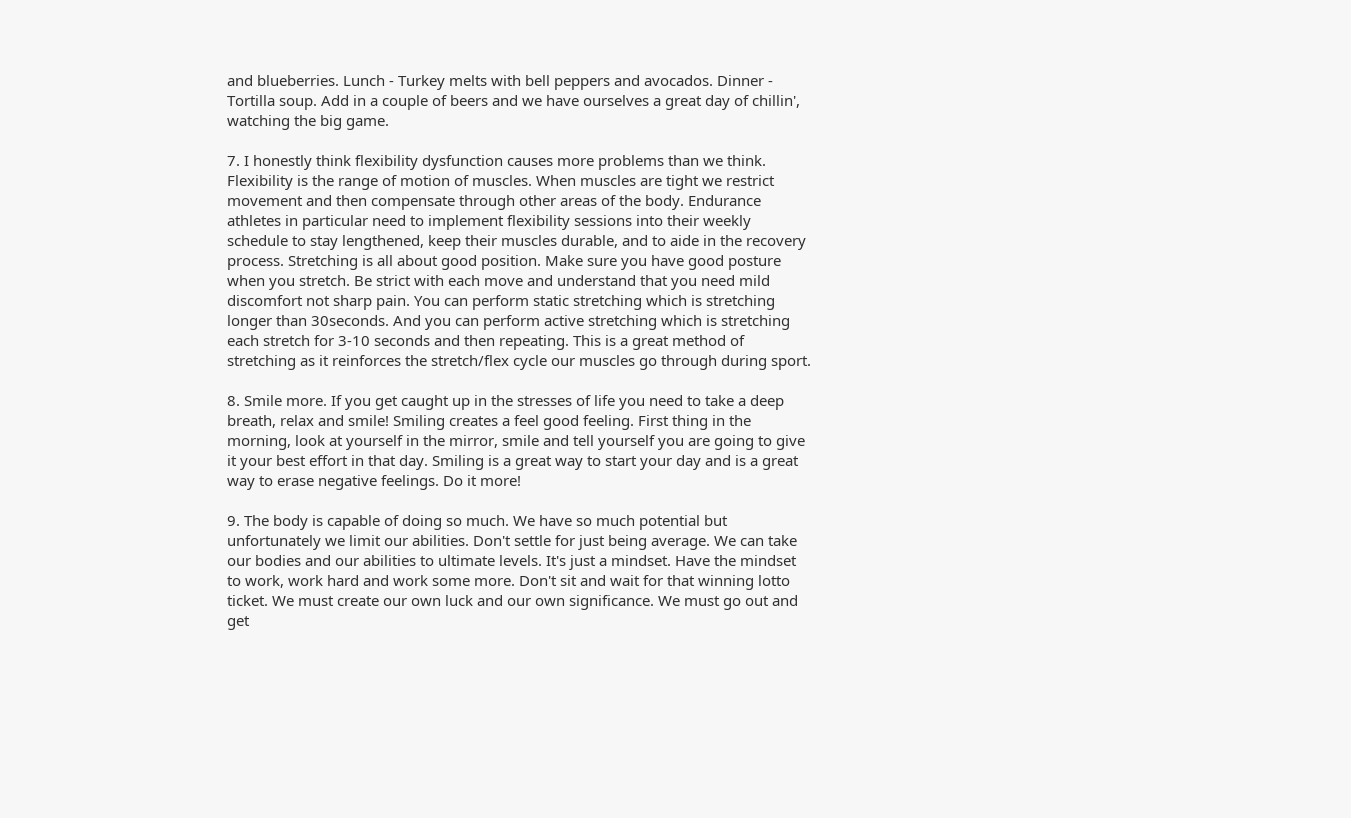and blueberries. Lunch - Turkey melts with bell peppers and avocados. Dinner - Tortilla soup. Add in a couple of beers and we have ourselves a great day of chillin', watching the big game.

7. I honestly think flexibility dysfunction causes more problems than we think. Flexibility is the range of motion of muscles. When muscles are tight we restrict movement and then compensate through other areas of the body. Endurance athletes in particular need to implement flexibility sessions into their weekly schedule to stay lengthened, keep their muscles durable, and to aide in the recovery process. Stretching is all about good position. Make sure you have good posture when you stretch. Be strict with each move and understand that you need mild discomfort not sharp pain. You can perform static stretching which is stretching longer than 30seconds. And you can perform active stretching which is stretching each stretch for 3-10 seconds and then repeating. This is a great method of stretching as it reinforces the stretch/flex cycle our muscles go through during sport.

8. Smile more. If you get caught up in the stresses of life you need to take a deep breath, relax and smile! Smiling creates a feel good feeling. First thing in the morning, look at yourself in the mirror, smile and tell yourself you are going to give it your best effort in that day. Smiling is a great way to start your day and is a great way to erase negative feelings. Do it more!

9. The body is capable of doing so much. We have so much potential but unfortunately we limit our abilities. Don't settle for just being average. We can take our bodies and our abilities to ultimate levels. It's just a mindset. Have the mindset to work, work hard and work some more. Don't sit and wait for that winning lotto ticket. We must create our own luck and our own significance. We must go out and get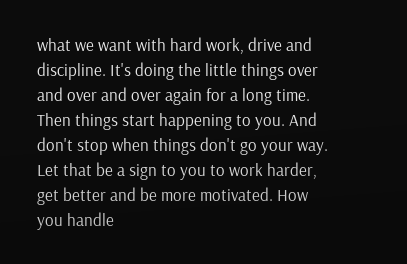what we want with hard work, drive and discipline. It's doing the little things over and over and over again for a long time. Then things start happening to you. And don't stop when things don't go your way. Let that be a sign to you to work harder, get better and be more motivated. How you handle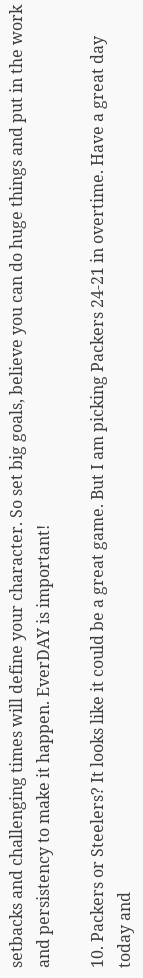setbacks and challenging times will define your character. So set big goals, believe you can do huge things and put in the work and persistency to make it happen. EverDAY is important!

10. Packers or Steelers? It looks like it could be a great game. But I am picking Packers 24-21 in overtime. Have a great day today and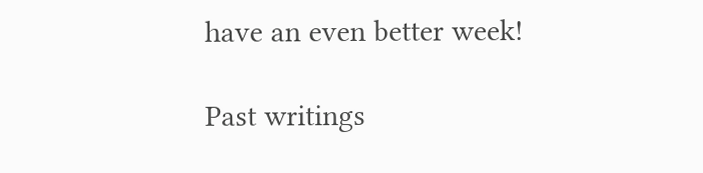have an even better week!

Past writings